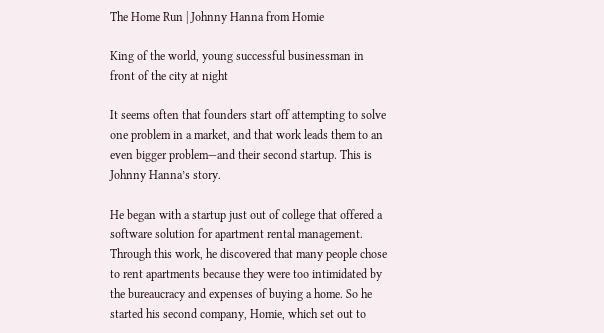The Home Run | Johnny Hanna from Homie

King of the world, young successful businessman in front of the city at night

It seems often that founders start off attempting to solve one problem in a market, and that work leads them to an even bigger problem—and their second startup. This is Johnny Hanna’s story.

He began with a startup just out of college that offered a software solution for apartment rental management. Through this work, he discovered that many people chose to rent apartments because they were too intimidated by the bureaucracy and expenses of buying a home. So he started his second company, Homie, which set out to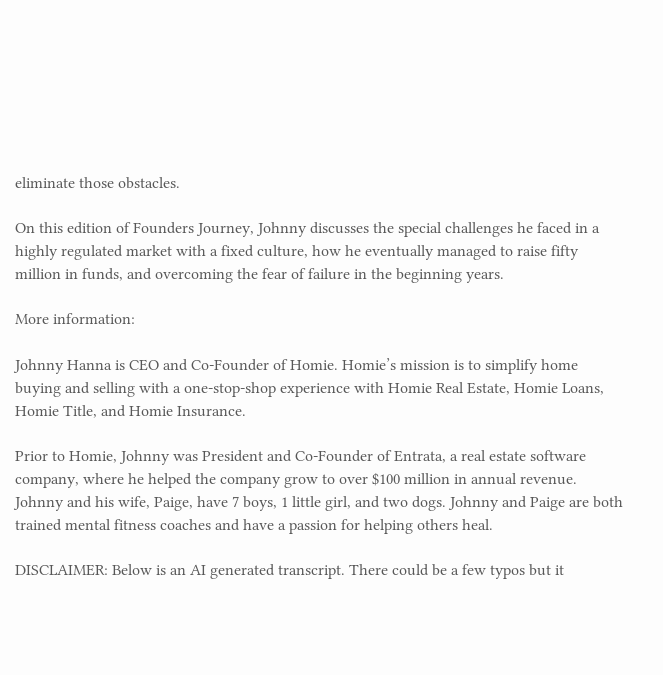eliminate those obstacles.

On this edition of Founders Journey, Johnny discusses the special challenges he faced in a highly regulated market with a fixed culture, how he eventually managed to raise fifty million in funds, and overcoming the fear of failure in the beginning years.

More information:

Johnny Hanna is CEO and Co-Founder of Homie. Homie’s mission is to simplify home buying and selling with a one-stop-shop experience with Homie Real Estate, Homie Loans, Homie Title, and Homie Insurance.

Prior to Homie, Johnny was President and Co-Founder of Entrata, a real estate software company, where he helped the company grow to over $100 million in annual revenue.  Johnny and his wife, Paige, have 7 boys, 1 little girl, and two dogs. Johnny and Paige are both trained mental fitness coaches and have a passion for helping others heal.

DISCLAIMER: Below is an AI generated transcript. There could be a few typos but it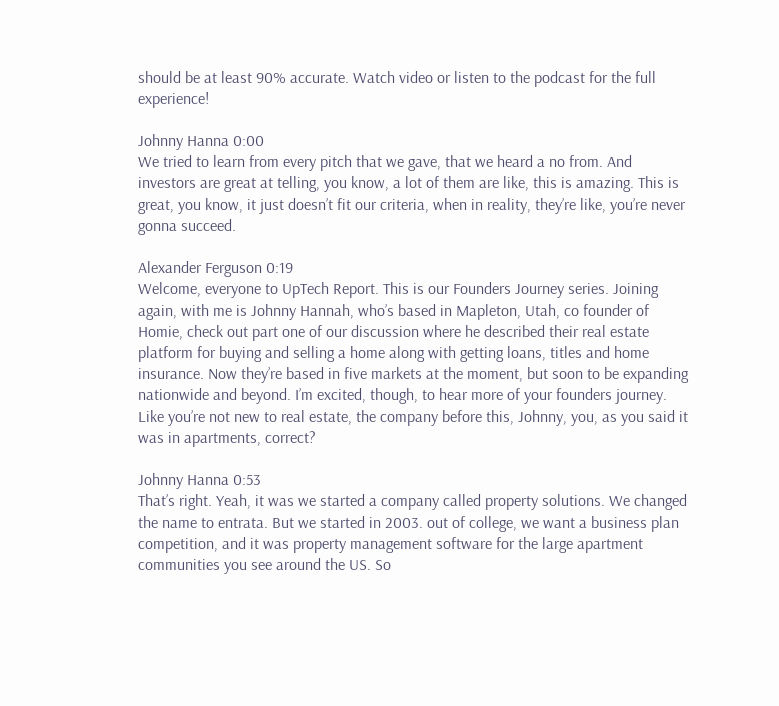should be at least 90% accurate. Watch video or listen to the podcast for the full experience!

Johnny Hanna 0:00
We tried to learn from every pitch that we gave, that we heard a no from. And investors are great at telling, you know, a lot of them are like, this is amazing. This is great, you know, it just doesn’t fit our criteria, when in reality, they’re like, you’re never gonna succeed.

Alexander Ferguson 0:19
Welcome, everyone to UpTech Report. This is our Founders Journey series. Joining again, with me is Johnny Hannah, who’s based in Mapleton, Utah, co founder of Homie, check out part one of our discussion where he described their real estate platform for buying and selling a home along with getting loans, titles and home insurance. Now they’re based in five markets at the moment, but soon to be expanding nationwide and beyond. I’m excited, though, to hear more of your founders journey. Like you’re not new to real estate, the company before this, Johnny, you, as you said it was in apartments, correct?

Johnny Hanna 0:53
That’s right. Yeah, it was we started a company called property solutions. We changed the name to entrata. But we started in 2003. out of college, we want a business plan competition, and it was property management software for the large apartment communities you see around the US. So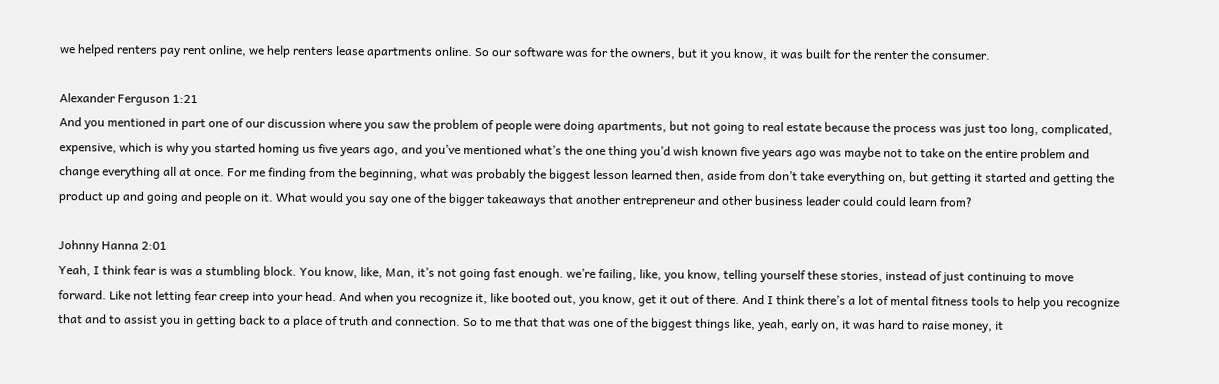we helped renters pay rent online, we help renters lease apartments online. So our software was for the owners, but it you know, it was built for the renter the consumer.

Alexander Ferguson 1:21
And you mentioned in part one of our discussion where you saw the problem of people were doing apartments, but not going to real estate because the process was just too long, complicated, expensive, which is why you started homing us five years ago, and you’ve mentioned what’s the one thing you’d wish known five years ago was maybe not to take on the entire problem and change everything all at once. For me finding from the beginning, what was probably the biggest lesson learned then, aside from don’t take everything on, but getting it started and getting the product up and going and people on it. What would you say one of the bigger takeaways that another entrepreneur and other business leader could could learn from?

Johnny Hanna 2:01
Yeah, I think fear is was a stumbling block. You know, like, Man, it’s not going fast enough. we’re failing, like, you know, telling yourself these stories, instead of just continuing to move forward. Like not letting fear creep into your head. And when you recognize it, like booted out, you know, get it out of there. And I think there’s a lot of mental fitness tools to help you recognize that and to assist you in getting back to a place of truth and connection. So to me that that was one of the biggest things like, yeah, early on, it was hard to raise money, it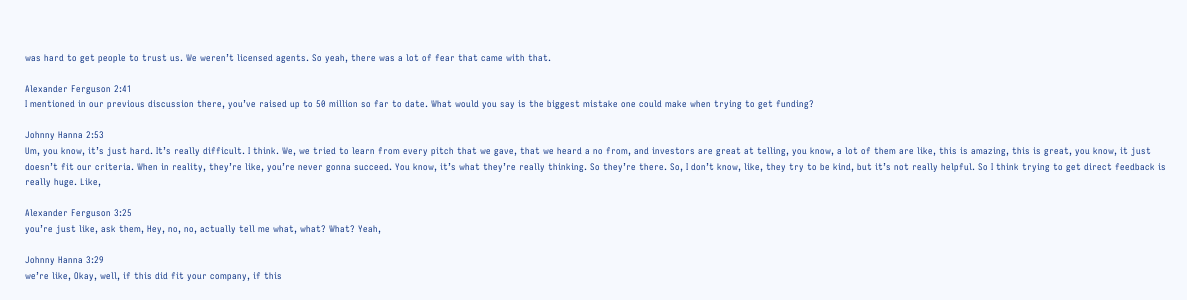was hard to get people to trust us. We weren’t licensed agents. So yeah, there was a lot of fear that came with that.

Alexander Ferguson 2:41
I mentioned in our previous discussion there, you’ve raised up to 50 million so far to date. What would you say is the biggest mistake one could make when trying to get funding?

Johnny Hanna 2:53
Um, you know, it’s just hard. It’s really difficult. I think. We, we tried to learn from every pitch that we gave, that we heard a no from, and investors are great at telling, you know, a lot of them are like, this is amazing, this is great, you know, it just doesn’t fit our criteria. When in reality, they’re like, you’re never gonna succeed. You know, it’s what they’re really thinking. So they’re there. So, I don’t know, like, they try to be kind, but it’s not really helpful. So I think trying to get direct feedback is really huge. Like,

Alexander Ferguson 3:25
you’re just like, ask them, Hey, no, no, actually tell me what, what? What? Yeah,

Johnny Hanna 3:29
we’re like, Okay, well, if this did fit your company, if this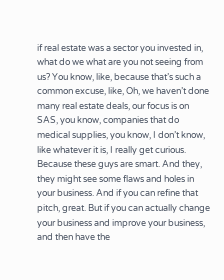if real estate was a sector you invested in, what do we what are you not seeing from us? You know, like, because that’s such a common excuse, like, Oh, we haven’t done many real estate deals, our focus is on SAS, you know, companies that do medical supplies, you know, I don’t know, like whatever it is, I really get curious. Because these guys are smart. And they, they might see some flaws and holes in your business. And if you can refine that pitch, great. But if you can actually change your business and improve your business, and then have the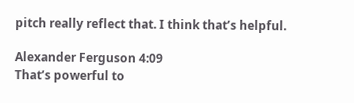pitch really reflect that. I think that’s helpful.

Alexander Ferguson 4:09
That’s powerful to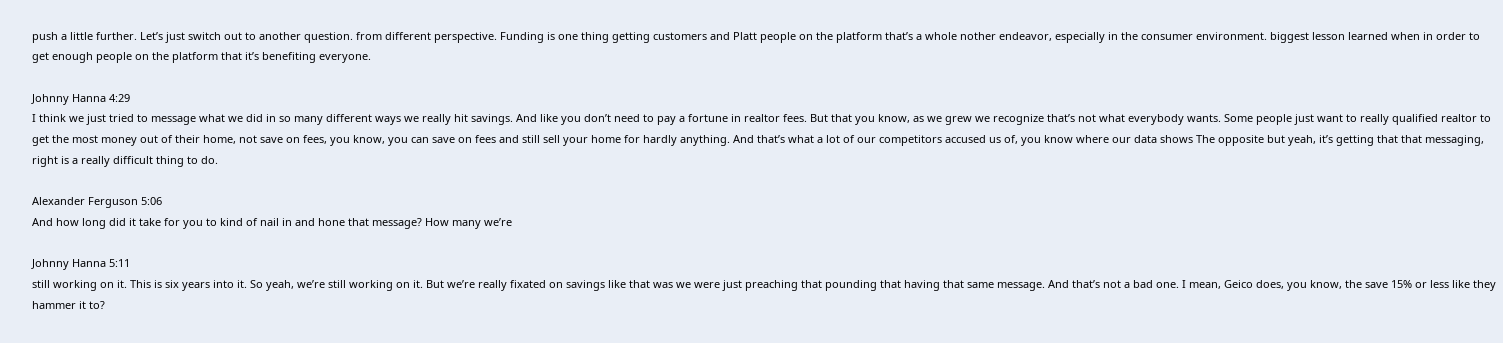push a little further. Let’s just switch out to another question. from different perspective. Funding is one thing getting customers and Platt people on the platform that’s a whole nother endeavor, especially in the consumer environment. biggest lesson learned when in order to get enough people on the platform that it’s benefiting everyone.

Johnny Hanna 4:29
I think we just tried to message what we did in so many different ways we really hit savings. And like you don’t need to pay a fortune in realtor fees. But that you know, as we grew we recognize that’s not what everybody wants. Some people just want to really qualified realtor to get the most money out of their home, not save on fees, you know, you can save on fees and still sell your home for hardly anything. And that’s what a lot of our competitors accused us of, you know where our data shows The opposite but yeah, it’s getting that that messaging, right is a really difficult thing to do.

Alexander Ferguson 5:06
And how long did it take for you to kind of nail in and hone that message? How many we’re

Johnny Hanna 5:11
still working on it. This is six years into it. So yeah, we’re still working on it. But we’re really fixated on savings like that was we were just preaching that pounding that having that same message. And that’s not a bad one. I mean, Geico does, you know, the save 15% or less like they hammer it to?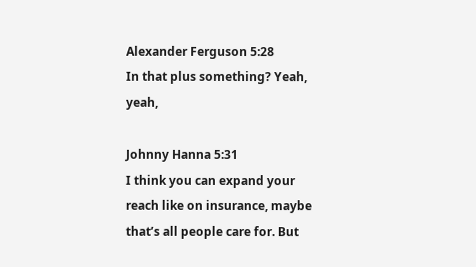Alexander Ferguson 5:28
In that plus something? Yeah, yeah,

Johnny Hanna 5:31
I think you can expand your reach like on insurance, maybe that’s all people care for. But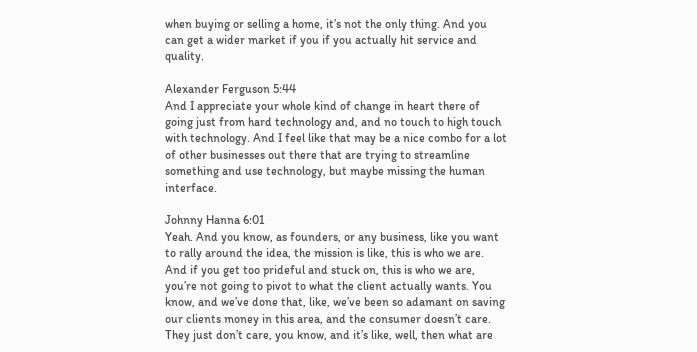when buying or selling a home, it’s not the only thing. And you can get a wider market if you if you actually hit service and quality.

Alexander Ferguson 5:44
And I appreciate your whole kind of change in heart there of going just from hard technology and, and no touch to high touch with technology. And I feel like that may be a nice combo for a lot of other businesses out there that are trying to streamline something and use technology, but maybe missing the human interface.

Johnny Hanna 6:01
Yeah. And you know, as founders, or any business, like you want to rally around the idea, the mission is like, this is who we are. And if you get too prideful and stuck on, this is who we are, you’re not going to pivot to what the client actually wants. You know, and we’ve done that, like, we’ve been so adamant on saving our clients money in this area, and the consumer doesn’t care. They just don’t care, you know, and it’s like, well, then what are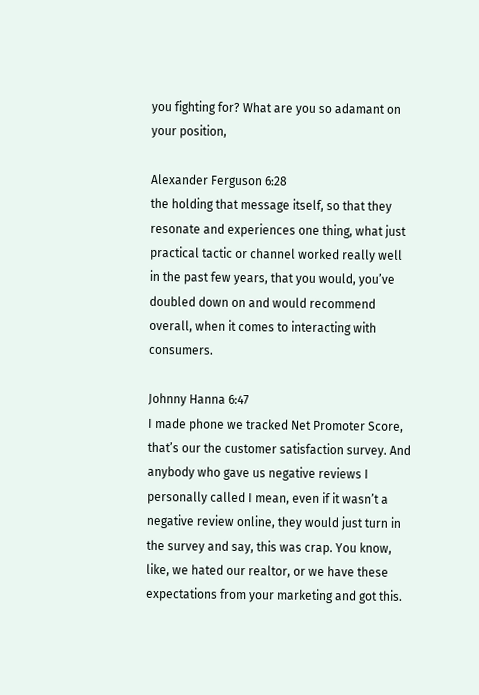you fighting for? What are you so adamant on your position,

Alexander Ferguson 6:28
the holding that message itself, so that they resonate and experiences one thing, what just practical tactic or channel worked really well in the past few years, that you would, you’ve doubled down on and would recommend overall, when it comes to interacting with consumers.

Johnny Hanna 6:47
I made phone we tracked Net Promoter Score, that’s our the customer satisfaction survey. And anybody who gave us negative reviews I personally called I mean, even if it wasn’t a negative review online, they would just turn in the survey and say, this was crap. You know, like, we hated our realtor, or we have these expectations from your marketing and got this.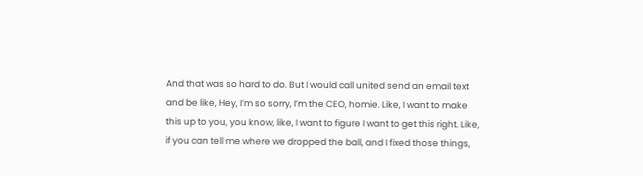And that was so hard to do. But I would call united send an email text and be like, Hey, I’m so sorry, I’m the CEO, homie. Like, I want to make this up to you, you know, like, I want to figure I want to get this right. Like, if you can tell me where we dropped the ball, and I fixed those things,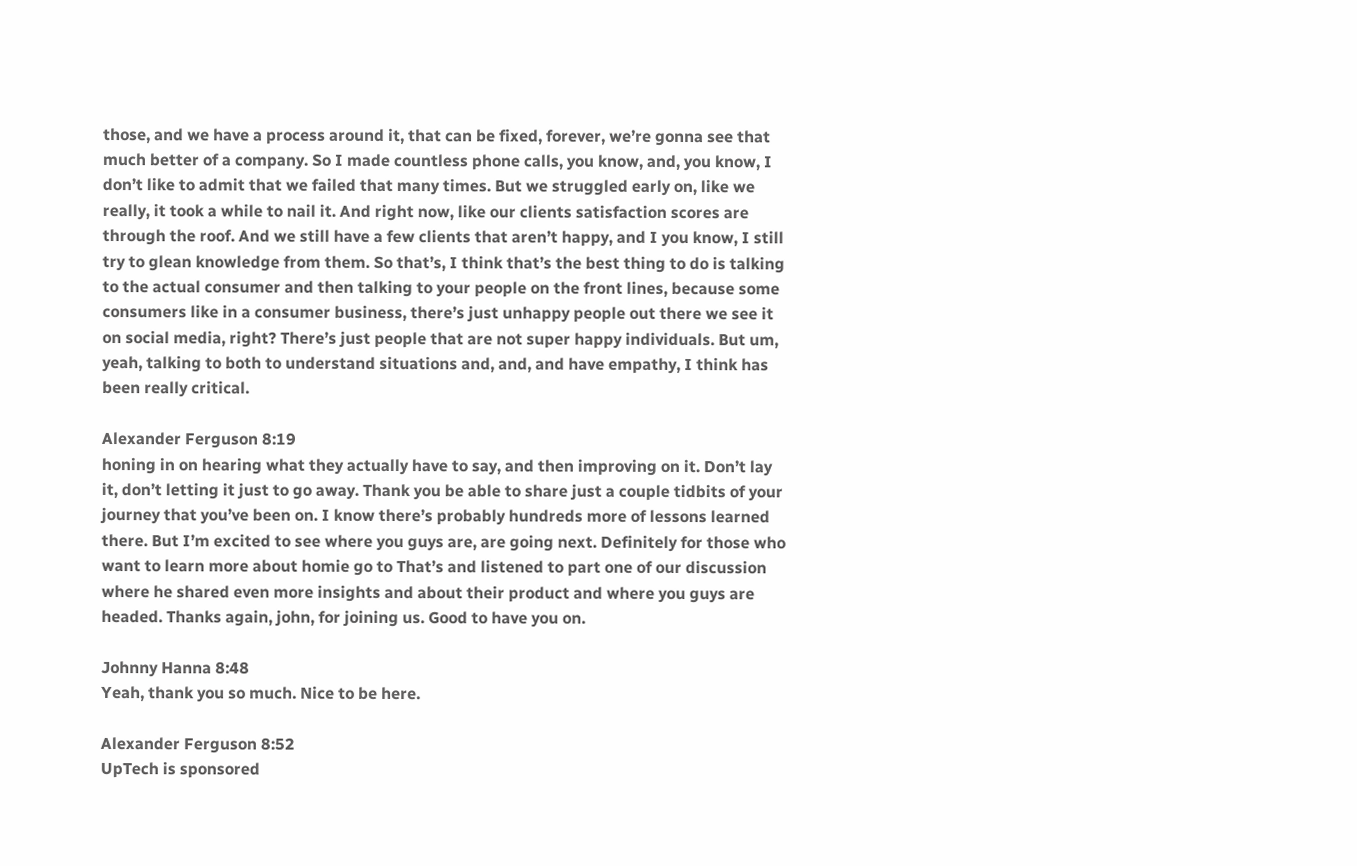those, and we have a process around it, that can be fixed, forever, we’re gonna see that much better of a company. So I made countless phone calls, you know, and, you know, I don’t like to admit that we failed that many times. But we struggled early on, like we really, it took a while to nail it. And right now, like our clients satisfaction scores are through the roof. And we still have a few clients that aren’t happy, and I you know, I still try to glean knowledge from them. So that’s, I think that’s the best thing to do is talking to the actual consumer and then talking to your people on the front lines, because some consumers like in a consumer business, there’s just unhappy people out there we see it on social media, right? There’s just people that are not super happy individuals. But um, yeah, talking to both to understand situations and, and, and have empathy, I think has been really critical.

Alexander Ferguson 8:19
honing in on hearing what they actually have to say, and then improving on it. Don’t lay it, don’t letting it just to go away. Thank you be able to share just a couple tidbits of your journey that you’ve been on. I know there’s probably hundreds more of lessons learned there. But I’m excited to see where you guys are, are going next. Definitely for those who want to learn more about homie go to That’s and listened to part one of our discussion where he shared even more insights and about their product and where you guys are headed. Thanks again, john, for joining us. Good to have you on.

Johnny Hanna 8:48
Yeah, thank you so much. Nice to be here.

Alexander Ferguson 8:52
UpTech is sponsored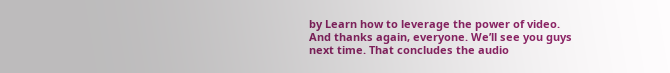by Learn how to leverage the power of video. And thanks again, everyone. We’ll see you guys next time. That concludes the audio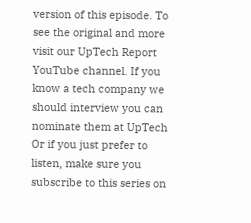version of this episode. To see the original and more visit our UpTech Report YouTube channel. If you know a tech company we should interview you can nominate them at UpTech Or if you just prefer to listen, make sure you subscribe to this series on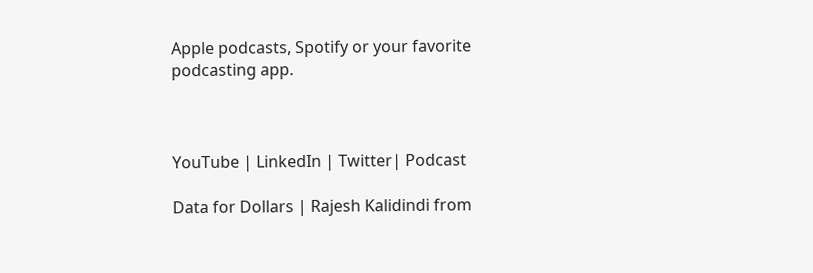Apple podcasts, Spotify or your favorite podcasting app.



YouTube | LinkedIn | Twitter| Podcast

Data for Dollars | Rajesh Kalidindi from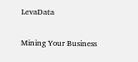LevaData

Mining Your Business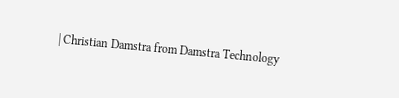| Christian Damstra from Damstra Technology